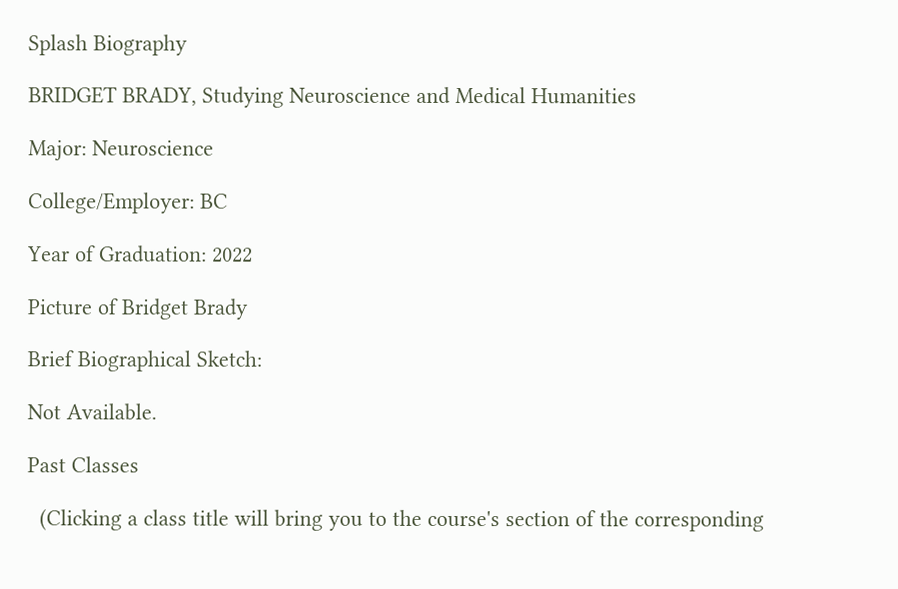Splash Biography

BRIDGET BRADY, Studying Neuroscience and Medical Humanities

Major: Neuroscience

College/Employer: BC

Year of Graduation: 2022

Picture of Bridget Brady

Brief Biographical Sketch:

Not Available.

Past Classes

  (Clicking a class title will bring you to the course's section of the corresponding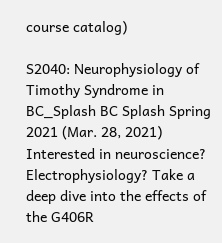course catalog)

S2040: Neurophysiology of Timothy Syndrome in BC_Splash BC Splash Spring 2021 (Mar. 28, 2021)
Interested in neuroscience? Electrophysiology? Take a deep dive into the effects of the G406R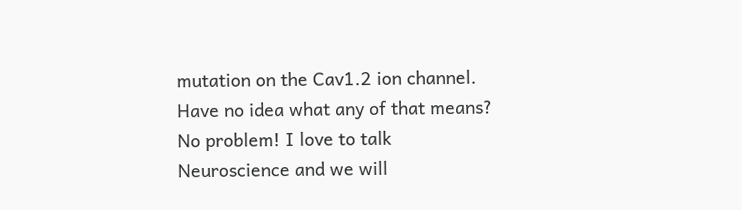mutation on the Cav1.2 ion channel. Have no idea what any of that means? No problem! I love to talk Neuroscience and we will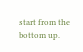start from the bottom up.